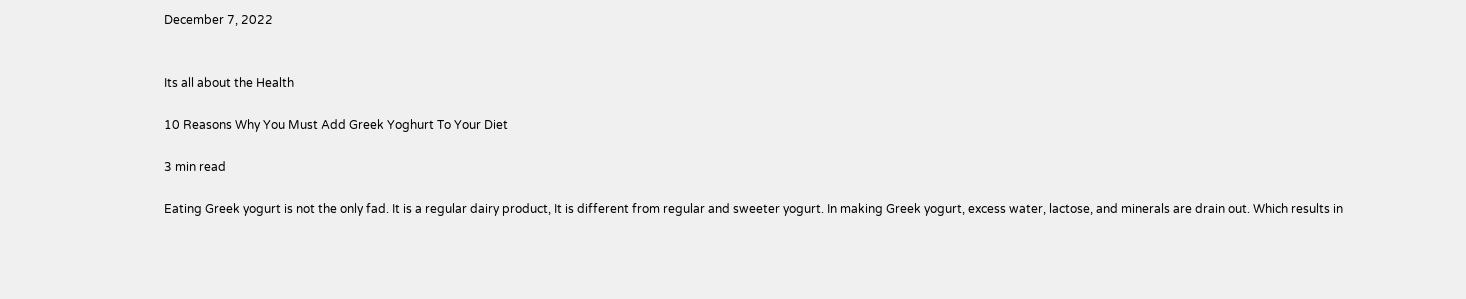December 7, 2022


Its all about the Health

10 Reasons Why You Must Add Greek Yoghurt To Your Diet

3 min read

Eating Greek yogurt is not the only fad. It is a regular dairy product, It is different from regular and sweeter yogurt. In making Greek yogurt, excess water, lactose, and minerals are drain out. Which results in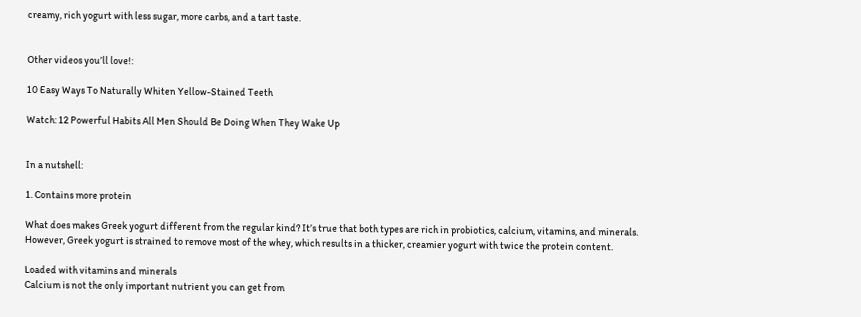creamy, rich yogurt with less sugar, more carbs, and a tart taste.


Other videos you’ll love!:

10 Easy Ways To Naturally Whiten Yellow-Stained Teeth

Watch: 12 Powerful Habits All Men Should Be Doing When They Wake Up


In a nutshell:

1. Contains more protein

What does makes Greek yogurt different from the regular kind? It’s true that both types are rich in probiotics, calcium, vitamins, and minerals.
However, Greek yogurt is strained to remove most of the whey, which results in a thicker, creamier yogurt with twice the protein content.

Loaded with vitamins and minerals
Calcium is not the only important nutrient you can get from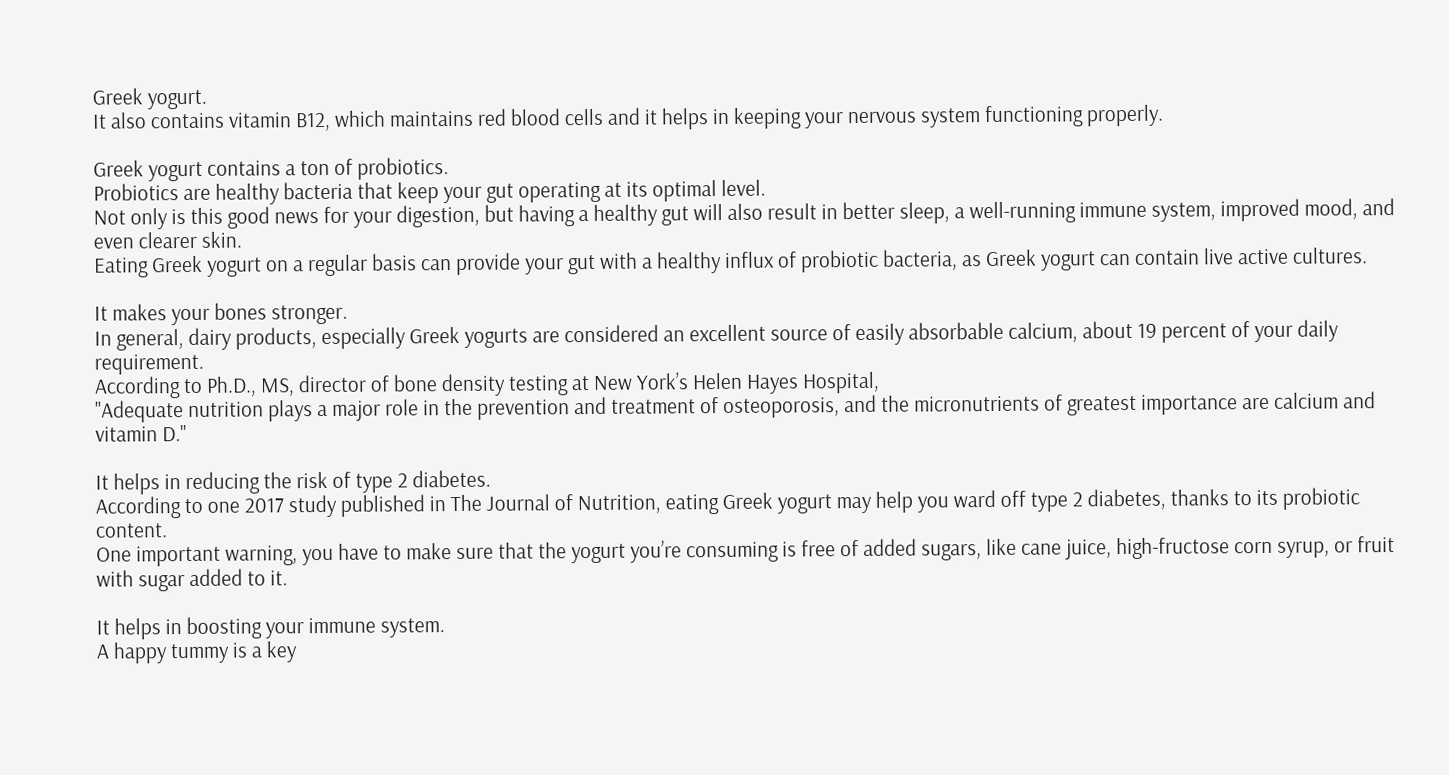Greek yogurt.
It also contains vitamin B12, which maintains red blood cells and it helps in keeping your nervous system functioning properly.

Greek yogurt contains a ton of probiotics.
Probiotics are healthy bacteria that keep your gut operating at its optimal level.
Not only is this good news for your digestion, but having a healthy gut will also result in better sleep, a well-running immune system, improved mood, and even clearer skin.
Eating Greek yogurt on a regular basis can provide your gut with a healthy influx of probiotic bacteria, as Greek yogurt can contain live active cultures.

It makes your bones stronger.
In general, dairy products, especially Greek yogurts are considered an excellent source of easily absorbable calcium, about 19 percent of your daily requirement.
According to Ph.D., MS, director of bone density testing at New York’s Helen Hayes Hospital,
"Adequate nutrition plays a major role in the prevention and treatment of osteoporosis, and the micronutrients of greatest importance are calcium and vitamin D."

It helps in reducing the risk of type 2 diabetes.
According to one 2017 study published in The Journal of Nutrition, eating Greek yogurt may help you ward off type 2 diabetes, thanks to its probiotic content.
One important warning, you have to make sure that the yogurt you’re consuming is free of added sugars, like cane juice, high-fructose corn syrup, or fruit with sugar added to it.

It helps in boosting your immune system.
A happy tummy is a key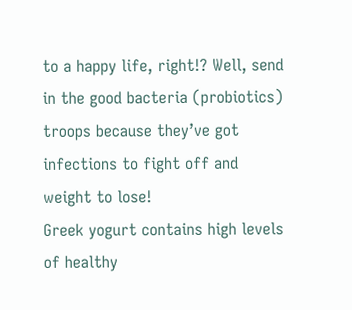to a happy life, right!? Well, send in the good bacteria (probiotics) troops because they’ve got infections to fight off and weight to lose!
Greek yogurt contains high levels of healthy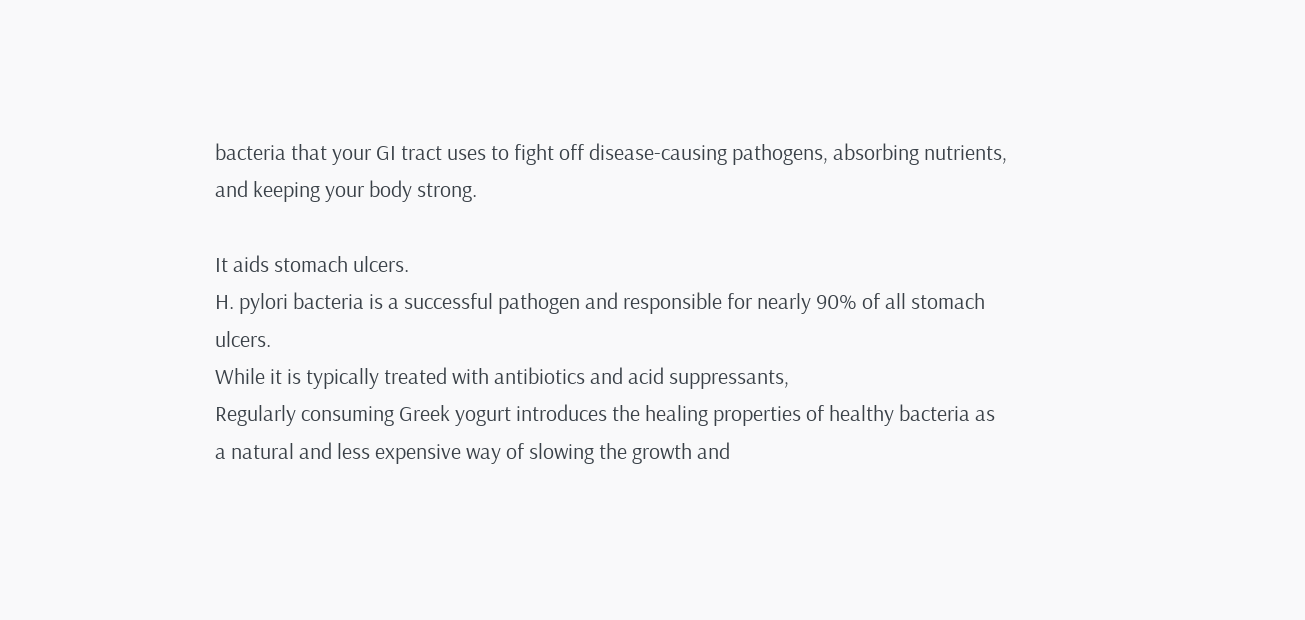bacteria that your GI tract uses to fight off disease-causing pathogens, absorbing nutrients, and keeping your body strong.

It aids stomach ulcers.
H. pylori bacteria is a successful pathogen and responsible for nearly 90% of all stomach ulcers.
While it is typically treated with antibiotics and acid suppressants,
Regularly consuming Greek yogurt introduces the healing properties of healthy bacteria as a natural and less expensive way of slowing the growth and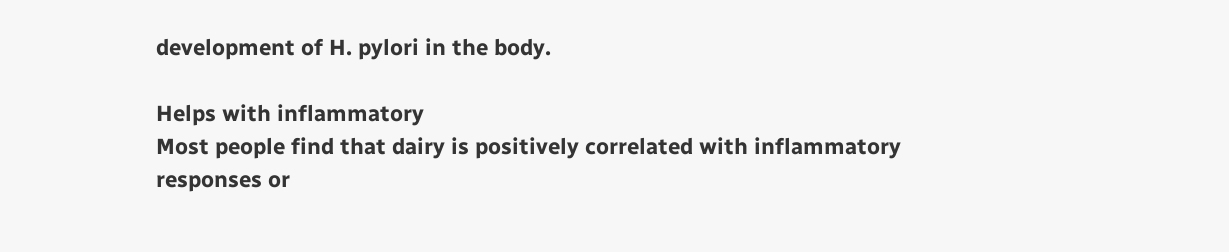development of H. pylori in the body.

Helps with inflammatory
Most people find that dairy is positively correlated with inflammatory responses or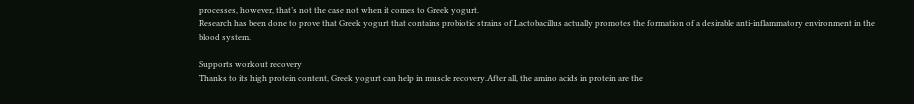processes, however, that’s not the case not when it comes to Greek yogurt.
Research has been done to prove that Greek yogurt that contains probiotic strains of Lactobacillus actually promotes the formation of a desirable anti-inflammatory environment in the blood system.

Supports workout recovery
Thanks to its high protein content, Greek yogurt can help in muscle recovery.After all, the amino acids in protein are the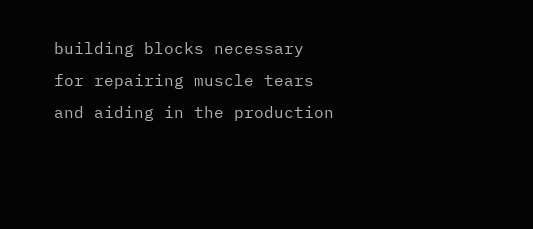building blocks necessary for repairing muscle tears and aiding in the production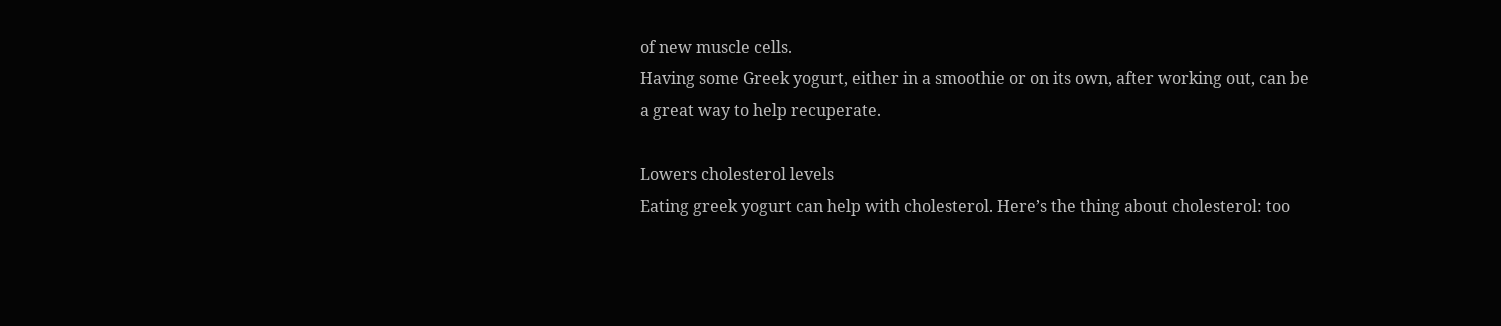of new muscle cells.
Having some Greek yogurt, either in a smoothie or on its own, after working out, can be a great way to help recuperate.

Lowers cholesterol levels
Eating greek yogurt can help with cholesterol. Here’s the thing about cholesterol: too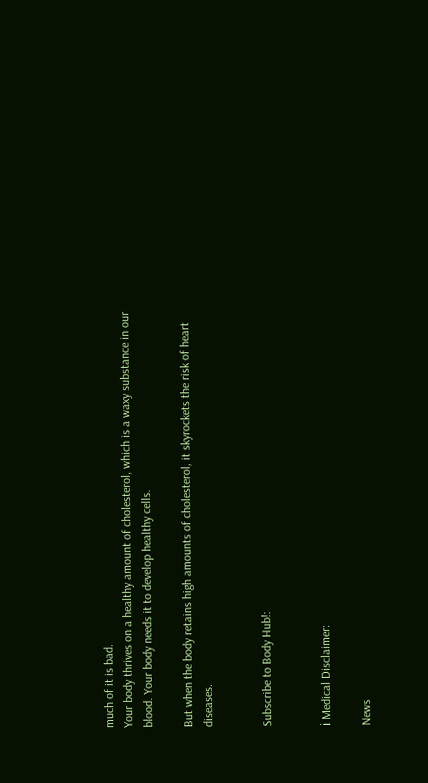much of it is bad.
Your body thrives on a healthy amount of cholesterol, which is a waxy substance in our blood. Your body needs it to develop healthy cells.

But when the body retains high amounts of cholesterol, it skyrockets the risk of heart diseases.


Subscribe to Body Hub!:


ℹ Medical Disclaimer:

News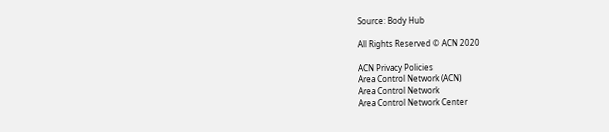Source: Body Hub

All Rights Reserved © ACN 2020

ACN Privacy Policies
Area Control Network (ACN)
Area Control Network
Area Control Network Center